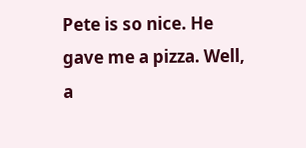Pete is so nice. He gave me a pizza. Well, a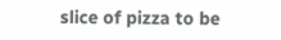slice of pizza to be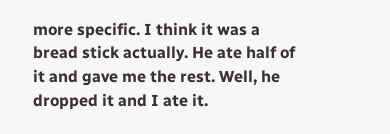more specific. I think it was a bread stick actually. He ate half of it and gave me the rest. Well, he dropped it and I ate it.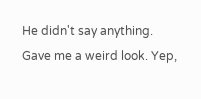He didn't say anything. Gave me a weird look. Yep,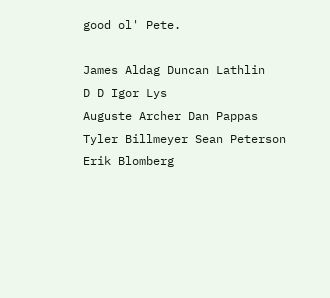good ol' Pete.

James Aldag Duncan Lathlin
D D Igor Lys
Auguste Archer Dan Pappas
Tyler Billmeyer Sean Peterson
Erik Blomberg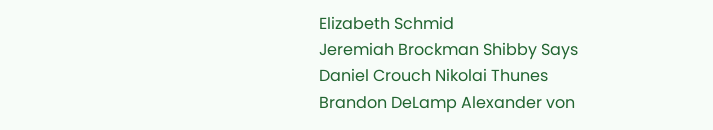Elizabeth Schmid
Jeremiah Brockman Shibby Says
Daniel Crouch Nikolai Thunes
Brandon DeLamp Alexander von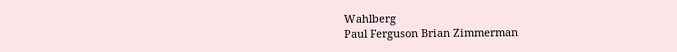Wahlberg
Paul Ferguson Brian Zimmerman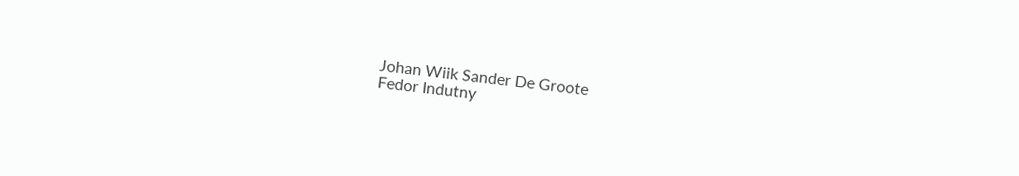Johan Wiik Sander De Groote
Fedor Indutny